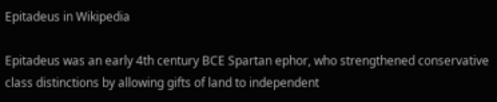Epitadeus in Wikipedia

Epitadeus was an early 4th century BCE Spartan ephor, who strengthened conservative class distinctions by allowing gifts of land to independent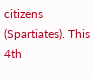citizens (Spartiates). This 4th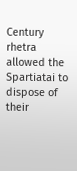Century rhetra allowed the Spartiatai to dispose of their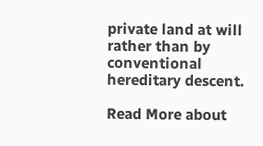private land at will rather than by conventional hereditary descent.

Read More about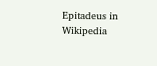Epitadeus in Wikipedia